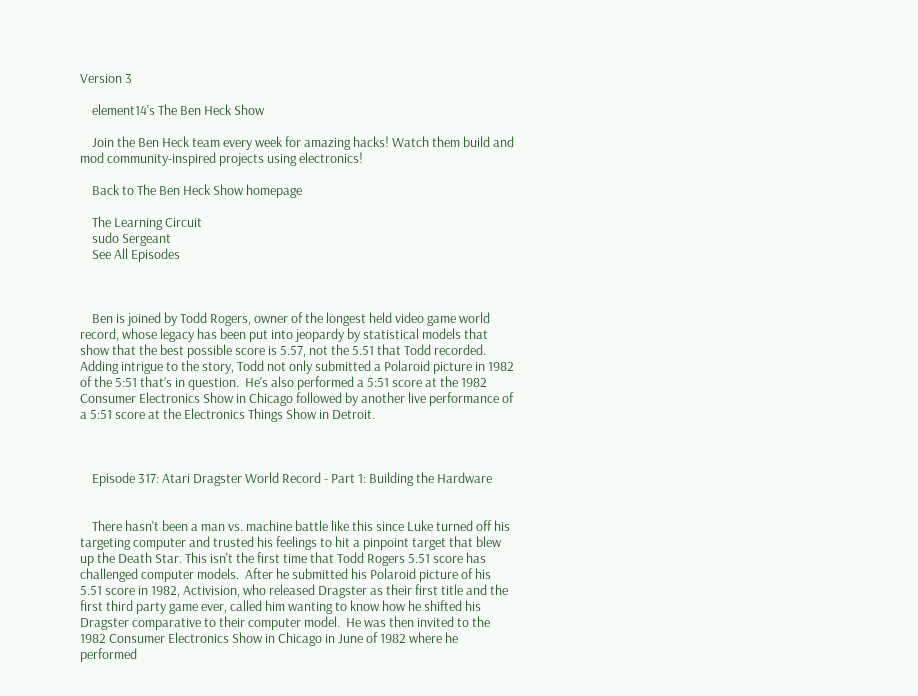Version 3

    element14's The Ben Heck Show

    Join the Ben Heck team every week for amazing hacks! Watch them build and mod community-inspired projects using electronics!

    Back to The Ben Heck Show homepage

    The Learning Circuit
    sudo Sergeant
    See All Episodes



    Ben is joined by Todd Rogers, owner of the longest held video game world record, whose legacy has been put into jeopardy by statistical models that show that the best possible score is 5.57, not the 5.51 that Todd recorded. Adding intrigue to the story, Todd not only submitted a Polaroid picture in 1982 of the 5:51 that’s in question.  He's also performed a 5:51 score at the 1982 Consumer Electronics Show in Chicago followed by another live performance of a 5:51 score at the Electronics Things Show in Detroit.



    Episode 317: Atari Dragster World Record - Part 1: Building the Hardware


    There hasn't been a man vs. machine battle like this since Luke turned off his targeting computer and trusted his feelings to hit a pinpoint target that blew up the Death Star. This isn't the first time that Todd Rogers 5.51 score has challenged computer models.  After he submitted his Polaroid picture of his 5.51 score in 1982, Activision, who released Dragster as their first title and the first third party game ever, called him wanting to know how he shifted his Dragster comparative to their computer model.  He was then invited to the 1982 Consumer Electronics Show in Chicago in June of 1982 where he performed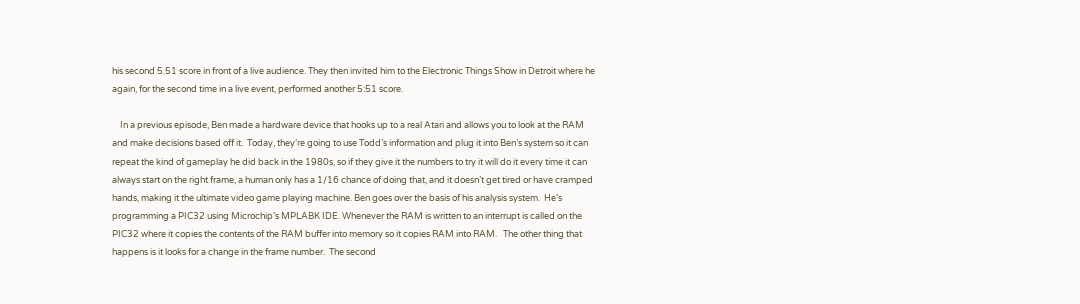his second 5.51 score in front of a live audience. They then invited him to the Electronic Things Show in Detroit where he again, for the second time in a live event, performed another 5:51 score.

    In a previous episode, Ben made a hardware device that hooks up to a real Atari and allows you to look at the RAM and make decisions based off it.  Today, they’re going to use Todd’s information and plug it into Ben’s system so it can repeat the kind of gameplay he did back in the 1980s, so if they give it the numbers to try it will do it every time it can always start on the right frame, a human only has a 1/16 chance of doing that, and it doesn’t get tired or have cramped hands, making it the ultimate video game playing machine. Ben goes over the basis of his analysis system.  He’s programming a PIC32 using Microchip’s MPLABK IDE. Whenever the RAM is written to an interrupt is called on the PIC32 where it copies the contents of the RAM buffer into memory so it copies RAM into RAM.   The other thing that happens is it looks for a change in the frame number.  The second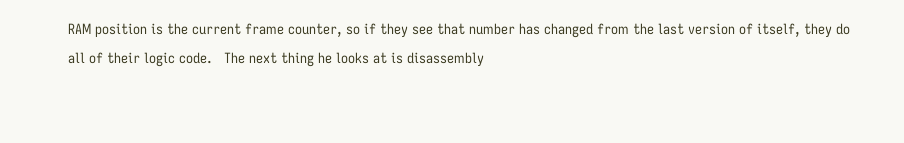RAM position is the current frame counter, so if they see that number has changed from the last version of itself, they do all of their logic code.   The next thing he looks at is disassembly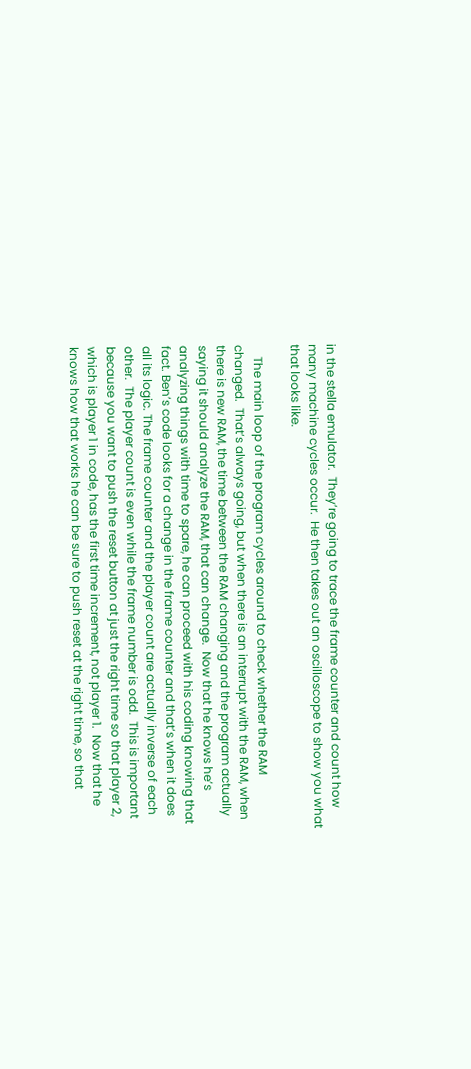in the stella emulator.  They’re going to trace the frame counter and count how many machine cycles occur.  He then takes out an oscilloscope to show you what that looks like.

    The main loop of the program cycles around to check whether the RAM changed.  That’s always going, but when there is an interrupt with the RAM, when there is new RAM, the time between the RAM changing and the program actually saying it should analyze the RAM, that can change.  Now that he knows he’s analyzing things with time to spare, he can proceed with his coding knowing that fact. Ben’s code looks for a change in the frame counter and that’s when it does all its logic. The frame counter and the player count are actually inverse of each other.  The player count is even while the frame number is odd.  This is important because you want to push the reset button at just the right time so that player 2, which is player 1 in code, has the first time increment, not player 1.  Now that he knows how that works he can be sure to push reset at the right time, so that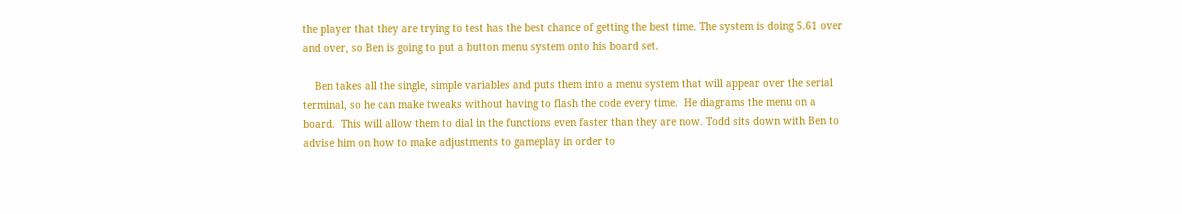the player that they are trying to test has the best chance of getting the best time. The system is doing 5.61 over and over, so Ben is going to put a button menu system onto his board set.

    Ben takes all the single, simple variables and puts them into a menu system that will appear over the serial terminal, so he can make tweaks without having to flash the code every time.  He diagrams the menu on a board.  This will allow them to dial in the functions even faster than they are now. Todd sits down with Ben to advise him on how to make adjustments to gameplay in order to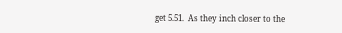get 5.51.  As they inch closer to the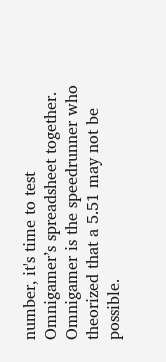number, it's time to test Omnigamer’s spreadsheet together.  Omnigamer is the speedrunner who theorized that a 5.51 may not be possible.